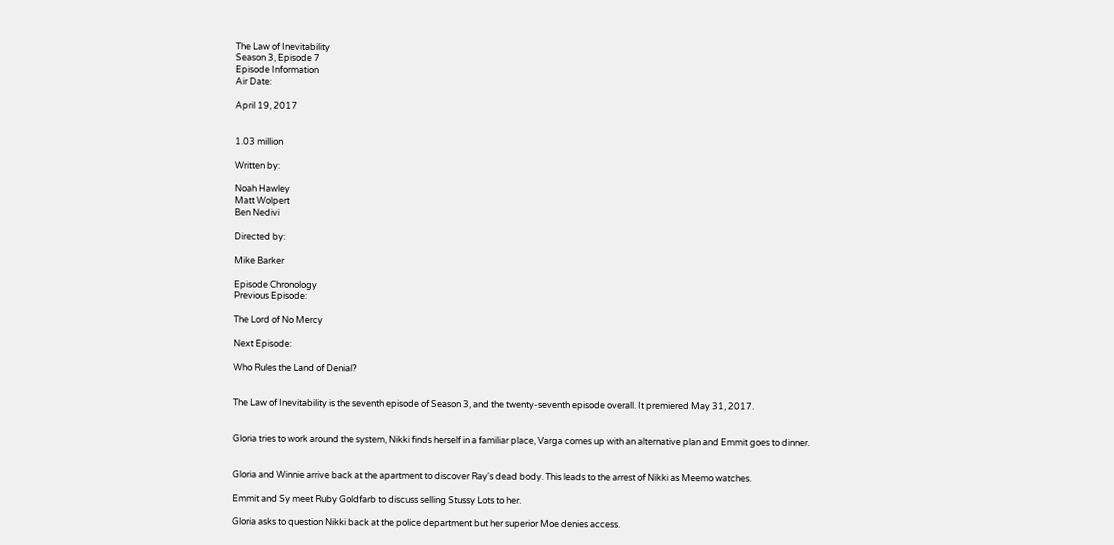The Law of Inevitability
Season 3, Episode 7
Episode Information
Air Date:

April 19, 2017


1.03 million

Written by:

Noah Hawley
Matt Wolpert
Ben Nedivi

Directed by:

Mike Barker

Episode Chronology
Previous Episode:

The Lord of No Mercy

Next Episode:

Who Rules the Land of Denial?


The Law of Inevitability is the seventh episode of Season 3, and the twenty-seventh episode overall. It premiered May 31, 2017.


Gloria tries to work around the system, Nikki finds herself in a familiar place, Varga comes up with an alternative plan and Emmit goes to dinner.


Gloria and Winnie arrive back at the apartment to discover Ray's dead body. This leads to the arrest of Nikki as Meemo watches.

Emmit and Sy meet Ruby Goldfarb to discuss selling Stussy Lots to her.

Gloria asks to question Nikki back at the police department but her superior Moe denies access.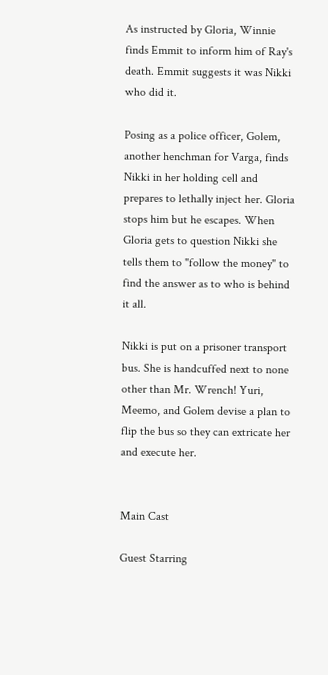As instructed by Gloria, Winnie finds Emmit to inform him of Ray's death. Emmit suggests it was Nikki who did it.

Posing as a police officer, Golem, another henchman for Varga, finds Nikki in her holding cell and prepares to lethally inject her. Gloria stops him but he escapes. When Gloria gets to question Nikki she tells them to "follow the money" to find the answer as to who is behind it all.

Nikki is put on a prisoner transport bus. She is handcuffed next to none other than Mr. Wrench! Yuri, Meemo, and Golem devise a plan to flip the bus so they can extricate her and execute her.


Main Cast

Guest Starring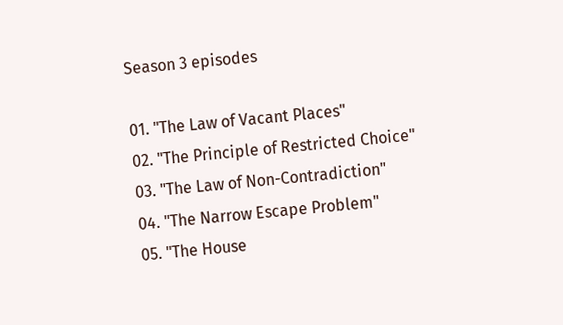Season 3 episodes

01. "The Law of Vacant Places"
02. "The Principle of Restricted Choice"
03. "The Law of Non-Contradiction"
04. "The Narrow Escape Problem"
05. "The House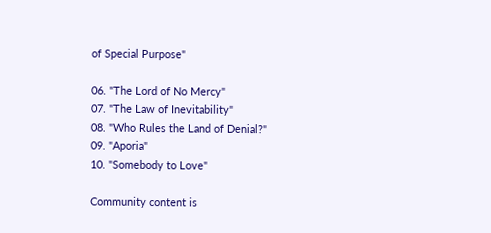of Special Purpose"

06. "The Lord of No Mercy"
07. "The Law of Inevitability"
08. "Who Rules the Land of Denial?"
09. "Aporia"
10. "Somebody to Love"

Community content is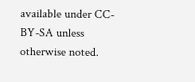available under CC-BY-SA unless otherwise noted.